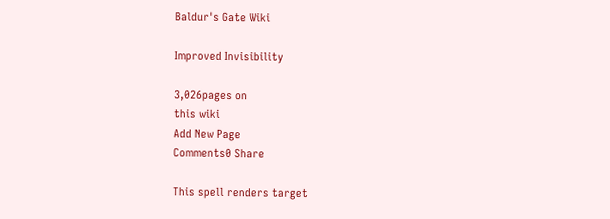Baldur's Gate Wiki

Improved Invisibility

3,026pages on
this wiki
Add New Page
Comments0 Share

This spell renders target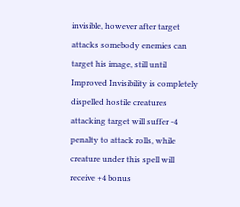invisible, however after target attacks somebody enemies can target his image, still until Improved Invisibility is completely dispelled hostile creatures attacking target will suffer -4 penalty to attack rolls, while creature under this spell will receive +4 bonus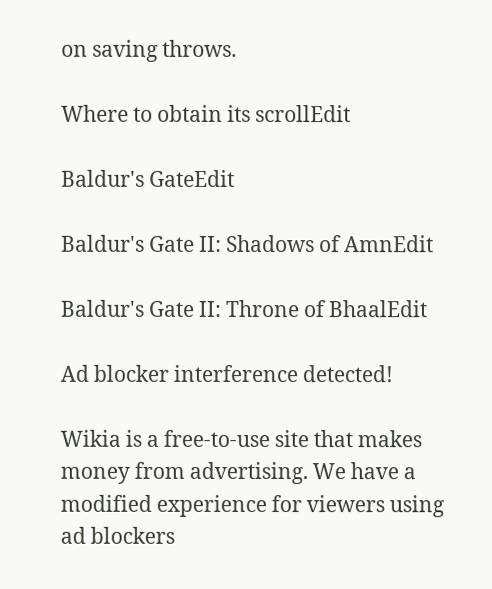on saving throws.

Where to obtain its scrollEdit

Baldur's GateEdit

Baldur's Gate II: Shadows of AmnEdit

Baldur's Gate II: Throne of BhaalEdit

Ad blocker interference detected!

Wikia is a free-to-use site that makes money from advertising. We have a modified experience for viewers using ad blockers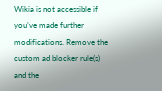Wikia is not accessible if you’ve made further modifications. Remove the custom ad blocker rule(s) and the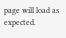page will load as expected.